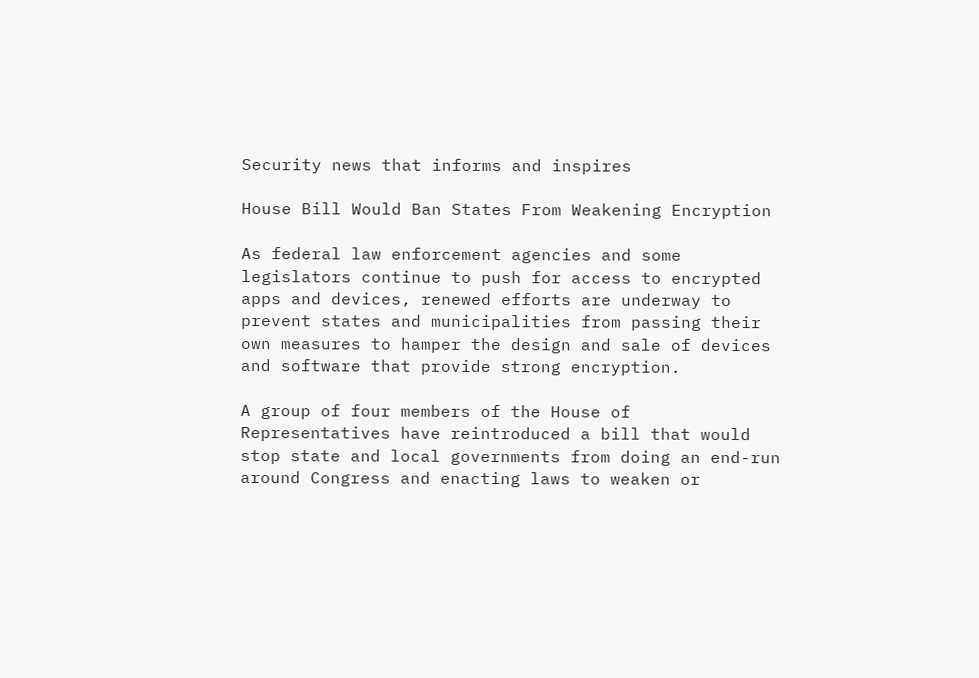Security news that informs and inspires

House Bill Would Ban States From Weakening Encryption

As federal law enforcement agencies and some legislators continue to push for access to encrypted apps and devices, renewed efforts are underway to prevent states and municipalities from passing their own measures to hamper the design and sale of devices and software that provide strong encryption.

A group of four members of the House of Representatives have reintroduced a bill that would stop state and local governments from doing an end-run around Congress and enacting laws to weaken or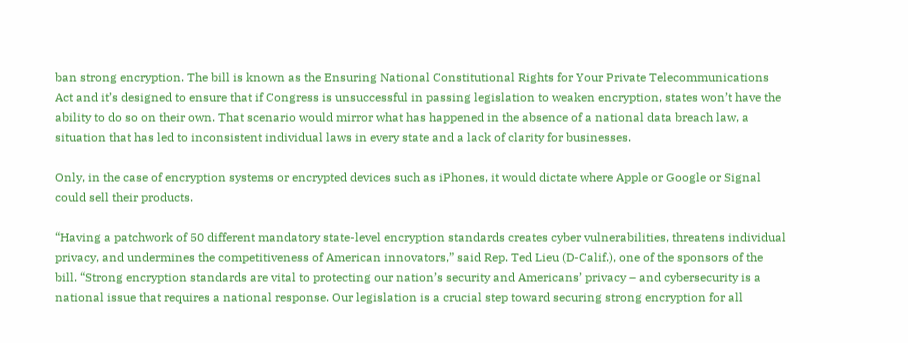ban strong encryption. The bill is known as the Ensuring National Constitutional Rights for Your Private Telecommunications Act and it’s designed to ensure that if Congress is unsuccessful in passing legislation to weaken encryption, states won’t have the ability to do so on their own. That scenario would mirror what has happened in the absence of a national data breach law, a situation that has led to inconsistent individual laws in every state and a lack of clarity for businesses.

Only, in the case of encryption systems or encrypted devices such as iPhones, it would dictate where Apple or Google or Signal could sell their products.

“Having a patchwork of 50 different mandatory state-level encryption standards creates cyber vulnerabilities, threatens individual privacy, and undermines the competitiveness of American innovators,” said Rep. Ted Lieu (D-Calif.), one of the sponsors of the bill. “Strong encryption standards are vital to protecting our nation’s security and Americans’ privacy – and cybersecurity is a national issue that requires a national response. Our legislation is a crucial step toward securing strong encryption for all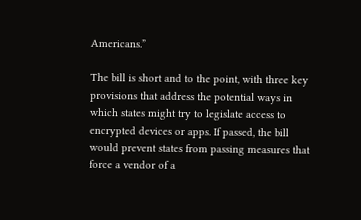Americans.”

The bill is short and to the point, with three key provisions that address the potential ways in which states might try to legislate access to encrypted devices or apps. If passed, the bill would prevent states from passing measures that force a vendor of a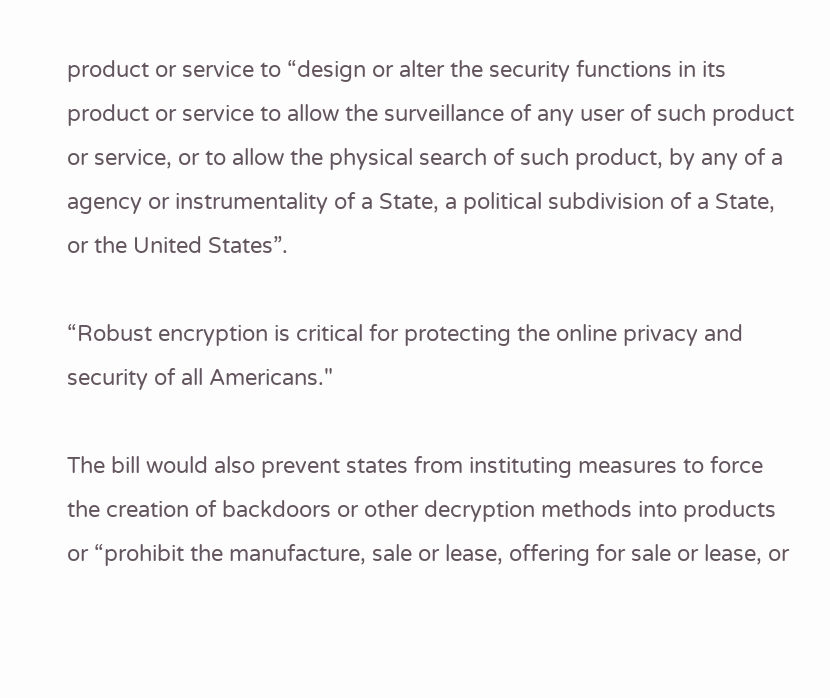product or service to “design or alter the security functions in its product or service to allow the surveillance of any user of such product or service, or to allow the physical search of such product, by any of a agency or instrumentality of a State, a political subdivision of a State, or the United States”.

“Robust encryption is critical for protecting the online privacy and security of all Americans."

The bill would also prevent states from instituting measures to force the creation of backdoors or other decryption methods into products or “prohibit the manufacture, sale or lease, offering for sale or lease, or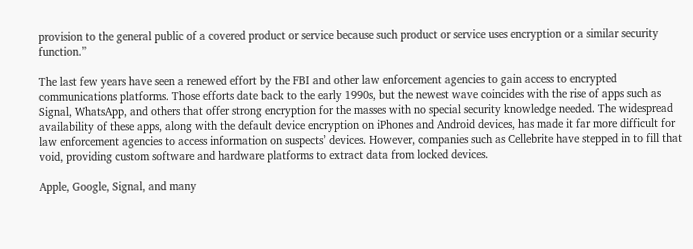provision to the general public of a covered product or service because such product or service uses encryption or a similar security function.”

The last few years have seen a renewed effort by the FBI and other law enforcement agencies to gain access to encrypted communications platforms. Those efforts date back to the early 1990s, but the newest wave coincides with the rise of apps such as Signal, WhatsApp, and others that offer strong encryption for the masses with no special security knowledge needed. The widespread availability of these apps, along with the default device encryption on iPhones and Android devices, has made it far more difficult for law enforcement agencies to access information on suspects’ devices. However, companies such as Cellebrite have stepped in to fill that void, providing custom software and hardware platforms to extract data from locked devices.

Apple, Google, Signal, and many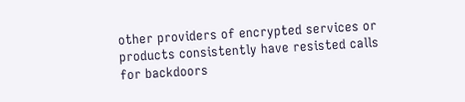other providers of encrypted services or products consistently have resisted calls for backdoors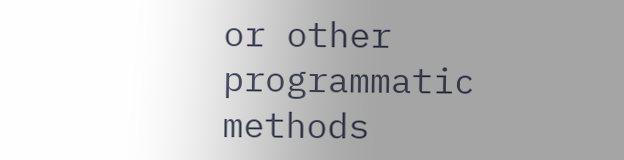or other programmatic methods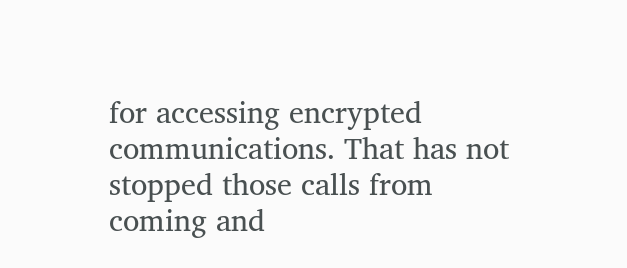for accessing encrypted communications. That has not stopped those calls from coming and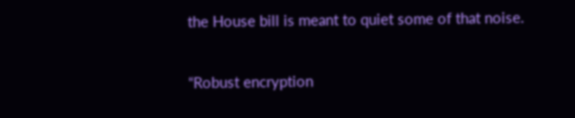the House bill is meant to quiet some of that noise.

“Robust encryption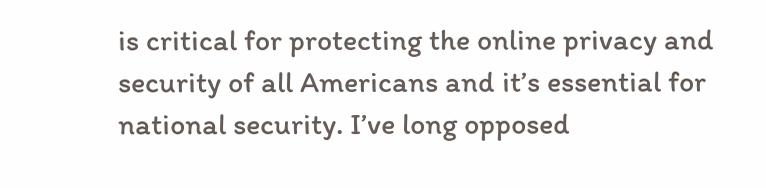is critical for protecting the online privacy and security of all Americans and it’s essential for national security. I’ve long opposed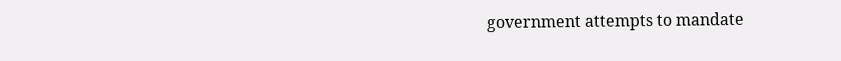government attempts to mandate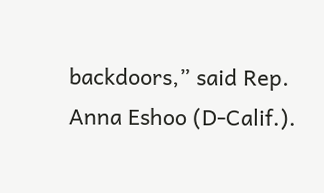backdoors,” said Rep. Anna Eshoo (D-Calif.).